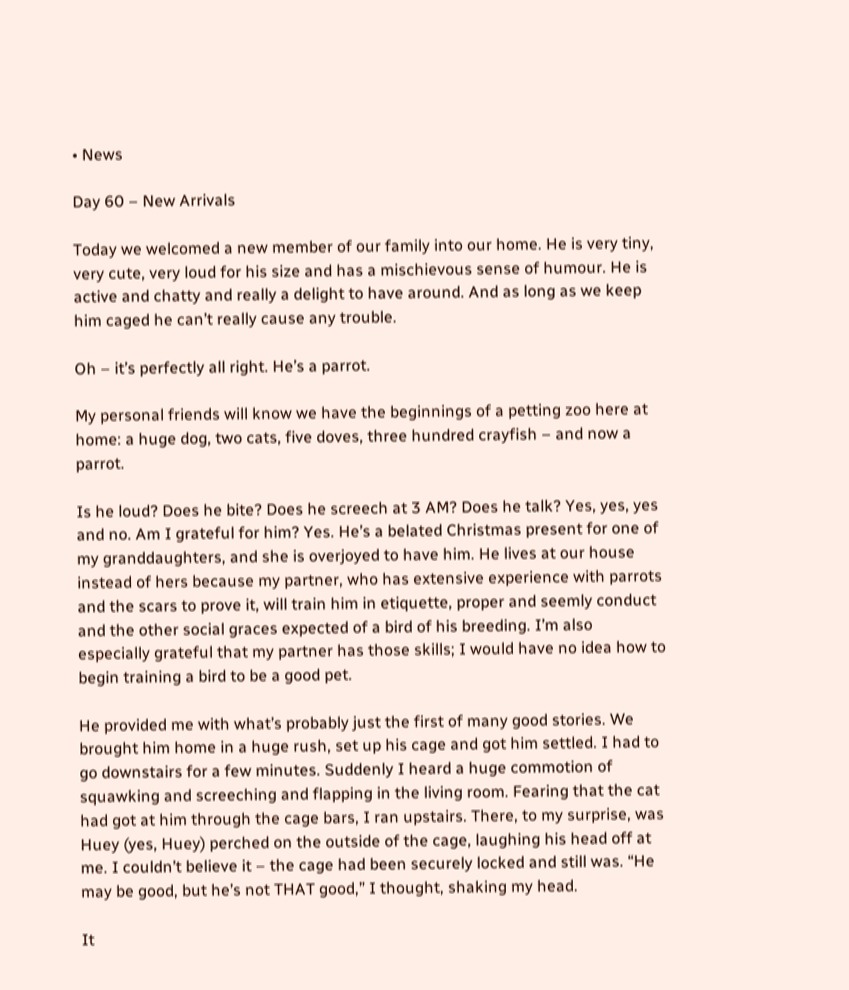• News

Day 60 – New Arrivals

Today we welcomed a new member of our family into our home. He is very tiny, very cute, very loud for his size and has a mischievous sense of humour. He is active and chatty and really a delight to have around. And as long as we keep him caged he can’t really cause any trouble.

Oh – it’s perfectly all right. He’s a parrot.

My personal friends will know we have the beginnings of a petting zoo here at home: a huge dog, two cats, five doves, three hundred crayfish – and now a parrot.

Is he loud? Does he bite? Does he screech at 3 AM? Does he talk? Yes, yes, yes and no. Am I grateful for him? Yes. He’s a belated Christmas present for one of my granddaughters, and she is overjoyed to have him. He lives at our house instead of hers because my partner, who has extensive experience with parrots and the scars to prove it, will train him in etiquette, proper and seemly conduct and the other social graces expected of a bird of his breeding. I’m also especially grateful that my partner has those skills; I would have no idea how to begin training a bird to be a good pet.

He provided me with what’s probably just the first of many good stories. We brought him home in a huge rush, set up his cage and got him settled. I had to go downstairs for a few minutes. Suddenly I heard a huge commotion of squawking and screeching and flapping in the living room. Fearing that the cat had got at him through the cage bars, I ran upstairs. There, to my surprise, was Huey (yes, Huey) perched on the outside of the cage, laughing his head off at me. I couldn’t believe it – the cage had been securely locked and still was. “He may be good, but he’s not THAT good,” I thought, shaking my head.

It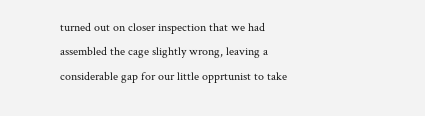turned out on closer inspection that we had assembled the cage slightly wrong, leaving a considerable gap for our little opprtunist to take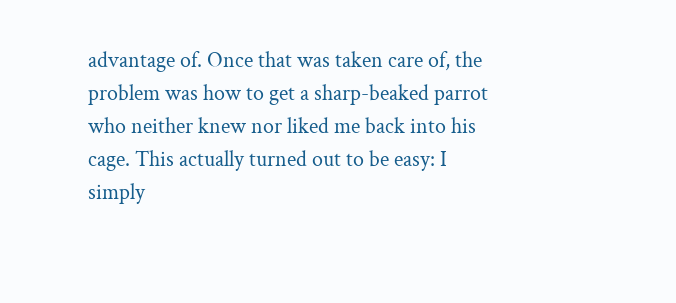advantage of. Once that was taken care of, the problem was how to get a sharp-beaked parrot who neither knew nor liked me back into his cage. This actually turned out to be easy: I simply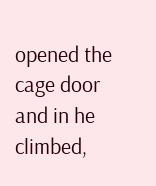opened the cage door and in he climbed,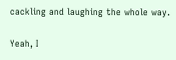cackling and laughing the whole way.

Yeah, I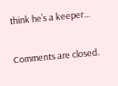think he’s a keeper…

Comments are closed.